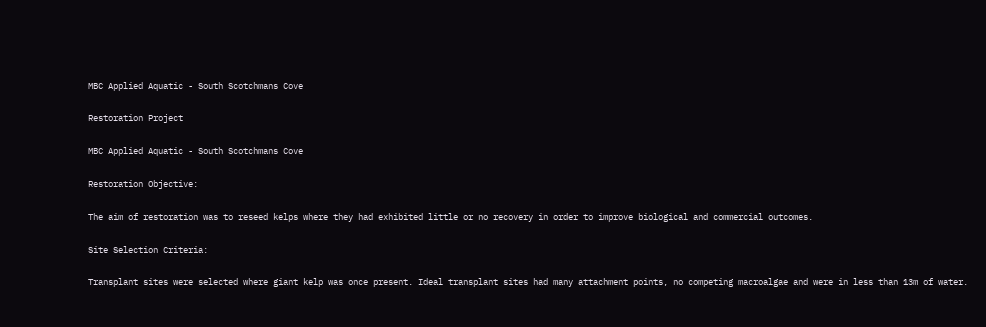MBC Applied Aquatic - South Scotchmans Cove

Restoration Project

MBC Applied Aquatic - South Scotchmans Cove

Restoration Objective:

The aim of restoration was to reseed kelps where they had exhibited little or no recovery in order to improve biological and commercial outcomes.

Site Selection Criteria:

Transplant sites were selected where giant kelp was once present. Ideal transplant sites had many attachment points, no competing macroalgae and were in less than 13m of water.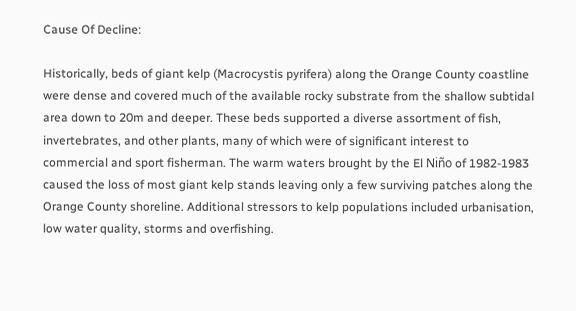Cause Of Decline:

Historically, beds of giant kelp (Macrocystis pyrifera) along the Orange County coastline were dense and covered much of the available rocky substrate from the shallow subtidal area down to 20m and deeper. These beds supported a diverse assortment of fish, invertebrates, and other plants, many of which were of significant interest to commercial and sport fisherman. The warm waters brought by the El Niño of 1982-1983 caused the loss of most giant kelp stands leaving only a few surviving patches along the Orange County shoreline. Additional stressors to kelp populations included urbanisation, low water quality, storms and overfishing.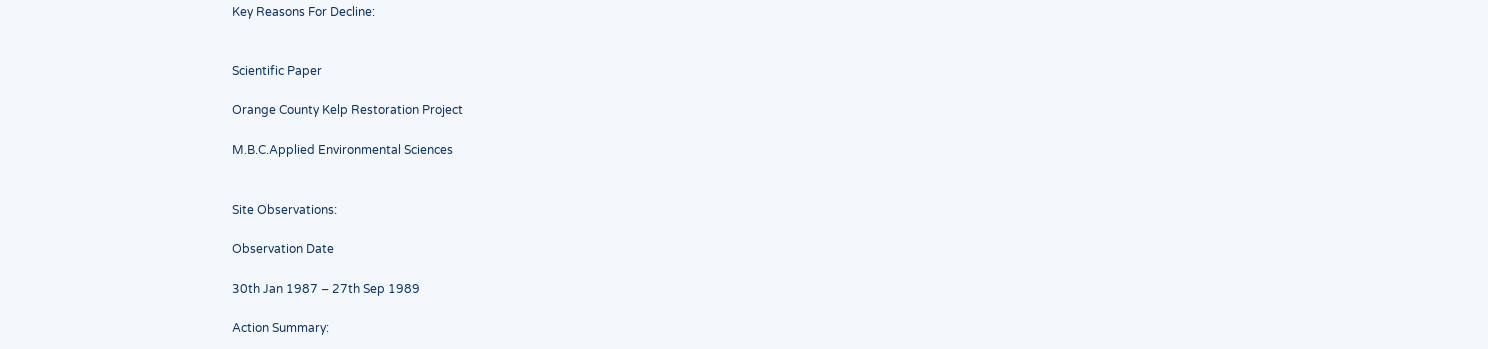Key Reasons For Decline:


Scientific Paper

Orange County Kelp Restoration Project

M.B.C.Applied Environmental Sciences


Site Observations:

Observation Date

30th Jan 1987 – 27th Sep 1989

Action Summary: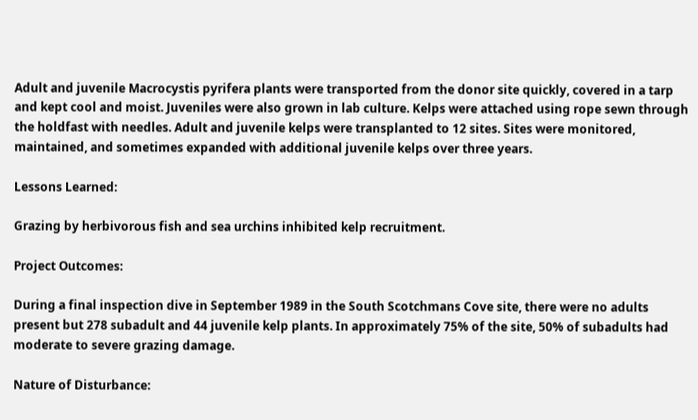Adult and juvenile Macrocystis pyrifera plants were transported from the donor site quickly, covered in a tarp and kept cool and moist. Juveniles were also grown in lab culture. Kelps were attached using rope sewn through the holdfast with needles. Adult and juvenile kelps were transplanted to 12 sites. Sites were monitored, maintained, and sometimes expanded with additional juvenile kelps over three years.

Lessons Learned:

Grazing by herbivorous fish and sea urchins inhibited kelp recruitment.

Project Outcomes:

During a final inspection dive in September 1989 in the South Scotchmans Cove site, there were no adults present but 278 subadult and 44 juvenile kelp plants. In approximately 75% of the site, 50% of subadults had moderate to severe grazing damage.

Nature of Disturbance: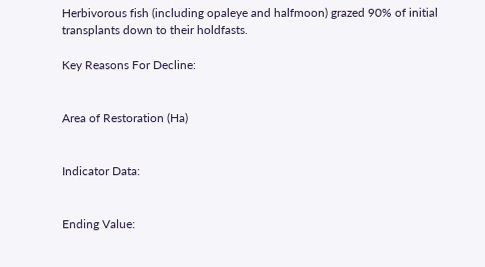Herbivorous fish (including opaleye and halfmoon) grazed 90% of initial transplants down to their holdfasts.

Key Reasons For Decline:


Area of Restoration (Ha)


Indicator Data:


Ending Value: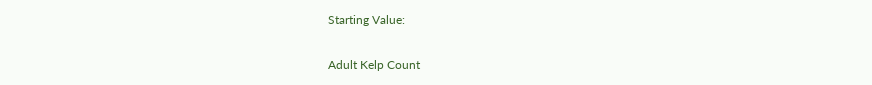Starting Value:

Adult Kelp Count